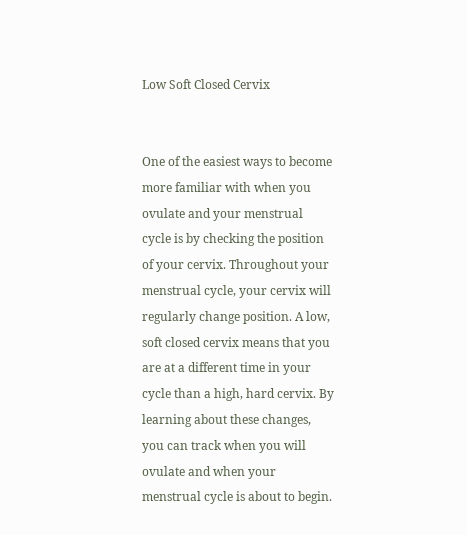Low Soft Closed Cervix


One of the easiest ways to become more familiar with when you ovulate and your menstrual cycle is by checking the position of your cervix. Throughout your menstrual cycle, your cervix will regularly change position. A low, soft closed cervix means that you are at a different time in your cycle than a high, hard cervix. By learning about these changes, you can track when you will ovulate and when your menstrual cycle is about to begin.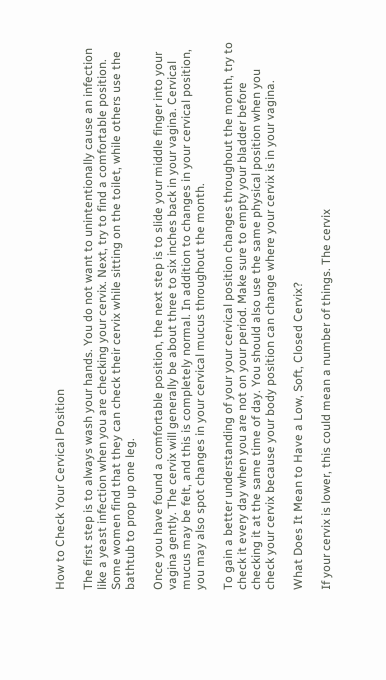How to Check Your Cervical Position

The first step is to always wash your hands. You do not want to unintentionally cause an infection like a yeast infection when you are checking your cervix. Next, try to find a comfortable position. Some women find that they can check their cervix while sitting on the toilet, while others use the bathtub to prop up one leg.

Once you have found a comfortable position, the next step is to slide your middle finger into your vagina gently. The cervix will generally be about three to six inches back in your vagina. Cervical mucus may be felt, and this is completely normal. In addition to changes in your cervical position, you may also spot changes in your cervical mucus throughout the month.

To gain a better understanding of your your cervical position changes throughout the month, try to check it every day when you are not on your period. Make sure to empty your bladder before checking it at the same time of day. You should also use the same physical position when you check your cervix because your body position can change where your cervix is in your vagina.

What Does It Mean to Have a Low, Soft, Closed Cervix?

If your cervix is lower, this could mean a number of things. The cervix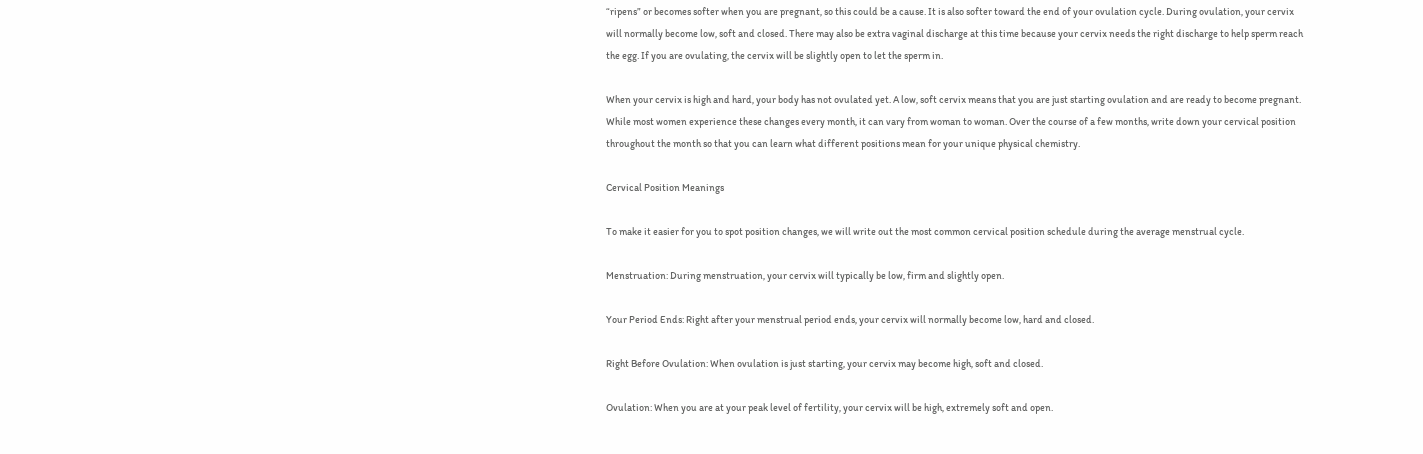“ripens” or becomes softer when you are pregnant, so this could be a cause. It is also softer toward the end of your ovulation cycle. During ovulation, your cervix will normally become low, soft and closed. There may also be extra vaginal discharge at this time because your cervix needs the right discharge to help sperm reach the egg. If you are ovulating, the cervix will be slightly open to let the sperm in.

When your cervix is high and hard, your body has not ovulated yet. A low, soft cervix means that you are just starting ovulation and are ready to become pregnant. While most women experience these changes every month, it can vary from woman to woman. Over the course of a few months, write down your cervical position throughout the month so that you can learn what different positions mean for your unique physical chemistry.

Cervical Position Meanings

To make it easier for you to spot position changes, we will write out the most common cervical position schedule during the average menstrual cycle.

Menstruation: During menstruation, your cervix will typically be low, firm and slightly open.

Your Period Ends: Right after your menstrual period ends, your cervix will normally become low, hard and closed.

Right Before Ovulation: When ovulation is just starting, your cervix may become high, soft and closed.

Ovulation: When you are at your peak level of fertility, your cervix will be high, extremely soft and open.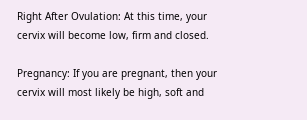Right After Ovulation: At this time, your cervix will become low, firm and closed.

Pregnancy: If you are pregnant, then your cervix will most likely be high, soft and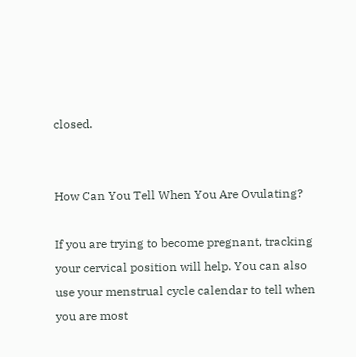closed.


How Can You Tell When You Are Ovulating?

If you are trying to become pregnant, tracking your cervical position will help. You can also use your menstrual cycle calendar to tell when you are most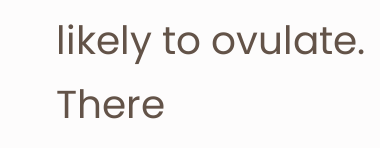likely to ovulate. There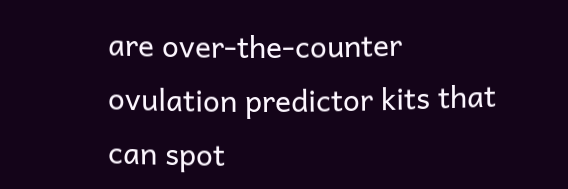are over-the-counter ovulation predictor kits that can spot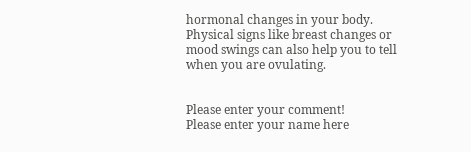hormonal changes in your body. Physical signs like breast changes or mood swings can also help you to tell when you are ovulating.


Please enter your comment!
Please enter your name here